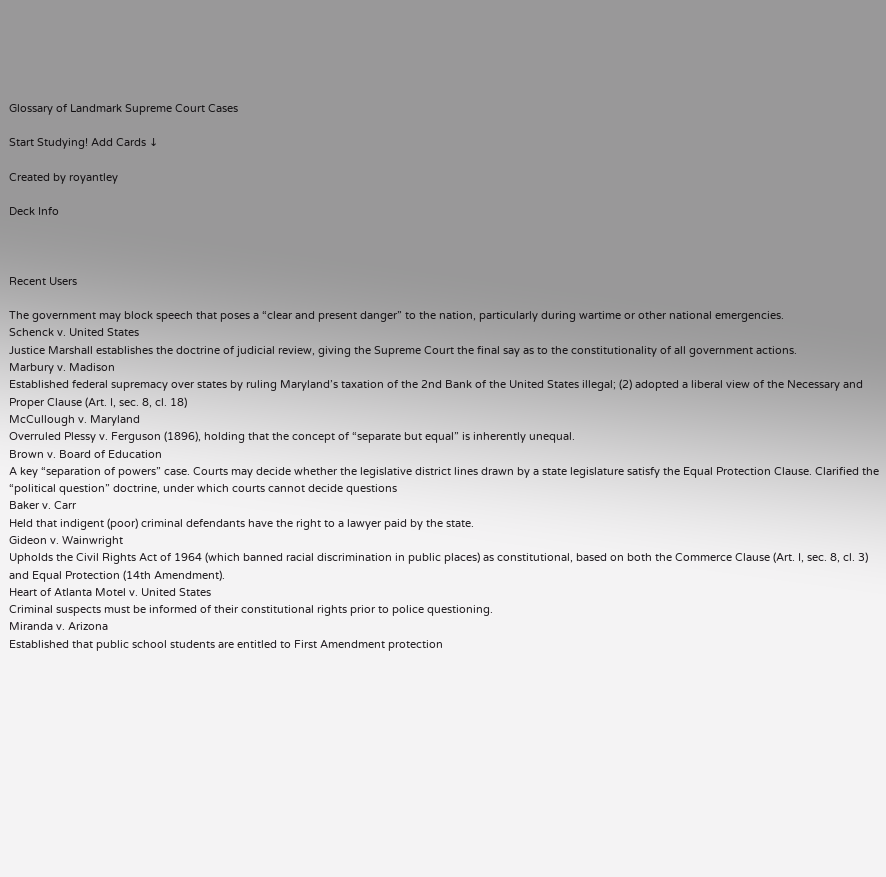Glossary of Landmark Supreme Court Cases

Start Studying! Add Cards ↓

Created by royantley

Deck Info



Recent Users

The government may block speech that poses a “clear and present danger” to the nation, particularly during wartime or other national emergencies.
Schenck v. United States
Justice Marshall establishes the doctrine of judicial review, giving the Supreme Court the final say as to the constitutionality of all government actions.
Marbury v. Madison
Established federal supremacy over states by ruling Maryland’s taxation of the 2nd Bank of the United States illegal; (2) adopted a liberal view of the Necessary and Proper Clause (Art. I, sec. 8, cl. 18)
McCullough v. Maryland
Overruled Plessy v. Ferguson (1896), holding that the concept of “separate but equal” is inherently unequal.
Brown v. Board of Education
A key “separation of powers” case. Courts may decide whether the legislative district lines drawn by a state legislature satisfy the Equal Protection Clause. Clarified the “political question” doctrine, under which courts cannot decide questions
Baker v. Carr
Held that indigent (poor) criminal defendants have the right to a lawyer paid by the state.
Gideon v. Wainwright
Upholds the Civil Rights Act of 1964 (which banned racial discrimination in public places) as constitutional, based on both the Commerce Clause (Art. I, sec. 8, cl. 3) and Equal Protection (14th Amendment).
Heart of Atlanta Motel v. United States
Criminal suspects must be informed of their constitutional rights prior to police questioning.
Miranda v. Arizona
Established that public school students are entitled to First Amendment protection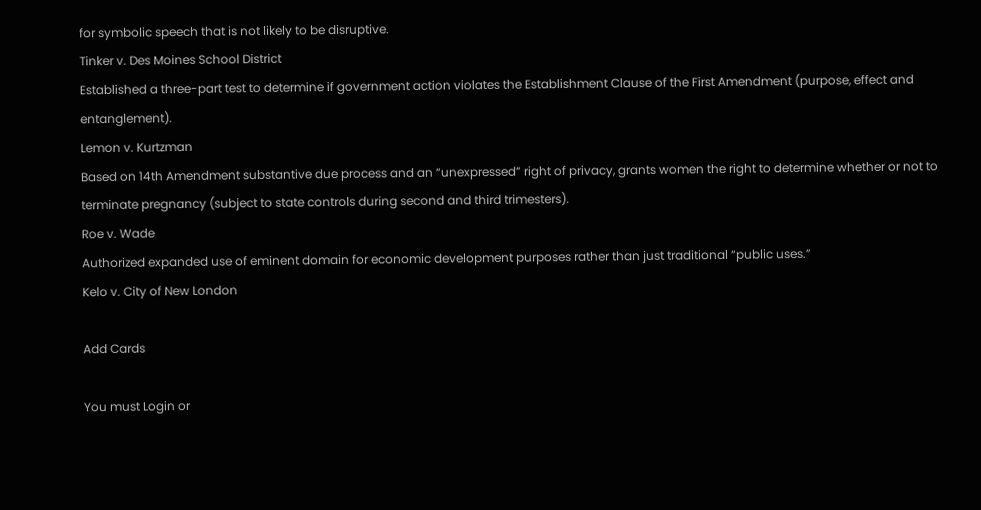for symbolic speech that is not likely to be disruptive.
Tinker v. Des Moines School District
Established a three-part test to determine if government action violates the Establishment Clause of the First Amendment (purpose, effect and entanglement).
Lemon v. Kurtzman
Based on 14th Amendment substantive due process and an “unexpressed” right of privacy, grants women the right to determine whether or not to terminate pregnancy (subject to state controls during second and third trimesters).
Roe v. Wade
Authorized expanded use of eminent domain for economic development purposes rather than just traditional “public uses.”
Kelo v. City of New London

Add Cards

You must Login or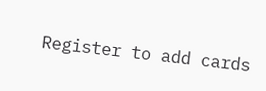Register to add cards